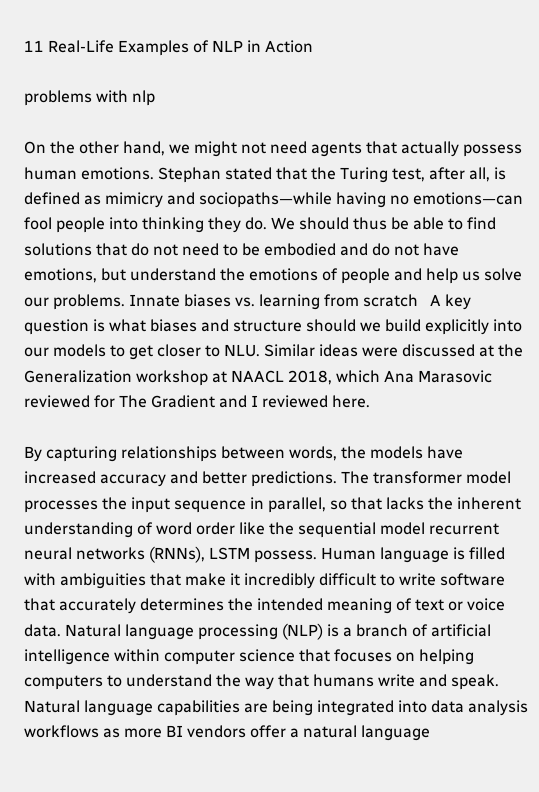11 Real-Life Examples of NLP in Action

problems with nlp

On the other hand, we might not need agents that actually possess human emotions. Stephan stated that the Turing test, after all, is defined as mimicry and sociopaths—while having no emotions—can fool people into thinking they do. We should thus be able to find solutions that do not need to be embodied and do not have emotions, but understand the emotions of people and help us solve our problems. Innate biases vs. learning from scratch   A key question is what biases and structure should we build explicitly into our models to get closer to NLU. Similar ideas were discussed at the Generalization workshop at NAACL 2018, which Ana Marasovic reviewed for The Gradient and I reviewed here.

By capturing relationships between words, the models have increased accuracy and better predictions. The transformer model processes the input sequence in parallel, so that lacks the inherent understanding of word order like the sequential model recurrent neural networks (RNNs), LSTM possess. Human language is filled with ambiguities that make it incredibly difficult to write software that accurately determines the intended meaning of text or voice data. Natural language processing (NLP) is a branch of artificial intelligence within computer science that focuses on helping computers to understand the way that humans write and speak. Natural language capabilities are being integrated into data analysis workflows as more BI vendors offer a natural language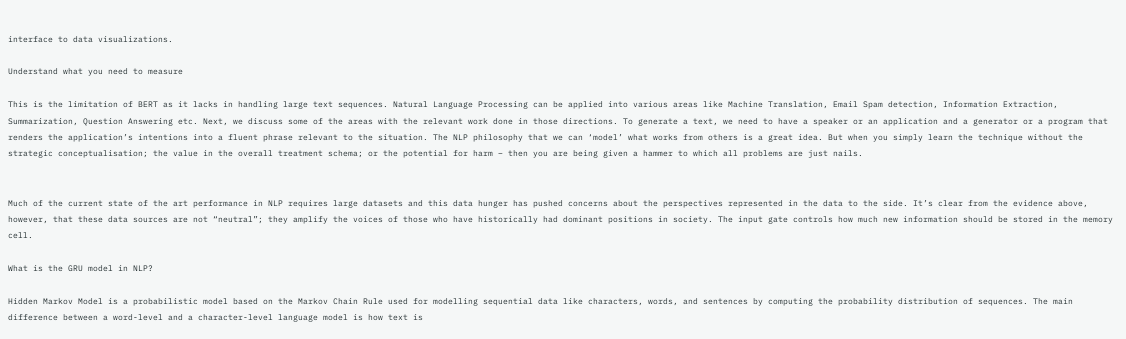interface to data visualizations.

Understand what you need to measure

This is the limitation of BERT as it lacks in handling large text sequences. Natural Language Processing can be applied into various areas like Machine Translation, Email Spam detection, Information Extraction, Summarization, Question Answering etc. Next, we discuss some of the areas with the relevant work done in those directions. To generate a text, we need to have a speaker or an application and a generator or a program that renders the application’s intentions into a fluent phrase relevant to the situation. The NLP philosophy that we can ‘model’ what works from others is a great idea. But when you simply learn the technique without the strategic conceptualisation; the value in the overall treatment schema; or the potential for harm – then you are being given a hammer to which all problems are just nails.


Much of the current state of the art performance in NLP requires large datasets and this data hunger has pushed concerns about the perspectives represented in the data to the side. It’s clear from the evidence above, however, that these data sources are not “neutral”; they amplify the voices of those who have historically had dominant positions in society. The input gate controls how much new information should be stored in the memory cell.

What is the GRU model in NLP?

Hidden Markov Model is a probabilistic model based on the Markov Chain Rule used for modelling sequential data like characters, words, and sentences by computing the probability distribution of sequences. The main difference between a word-level and a character-level language model is how text is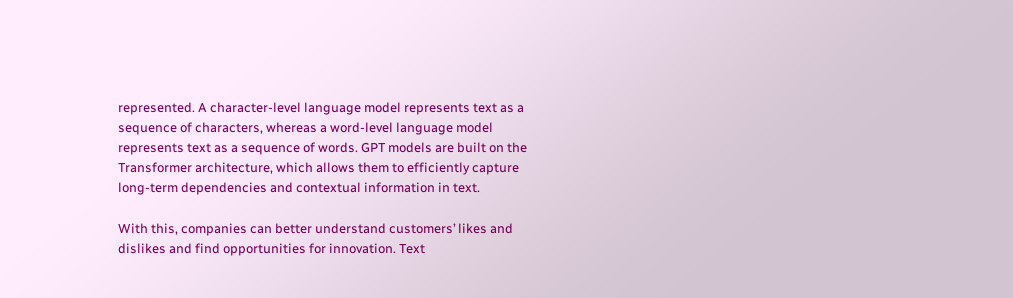represented. A character-level language model represents text as a sequence of characters, whereas a word-level language model represents text as a sequence of words. GPT models are built on the Transformer architecture, which allows them to efficiently capture long-term dependencies and contextual information in text.

With this, companies can better understand customers’ likes and dislikes and find opportunities for innovation. Text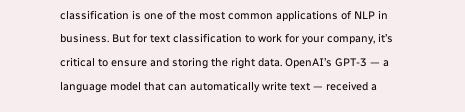classification is one of the most common applications of NLP in business. But for text classification to work for your company, it’s critical to ensure and storing the right data. OpenAI’s GPT-3 — a language model that can automatically write text — received a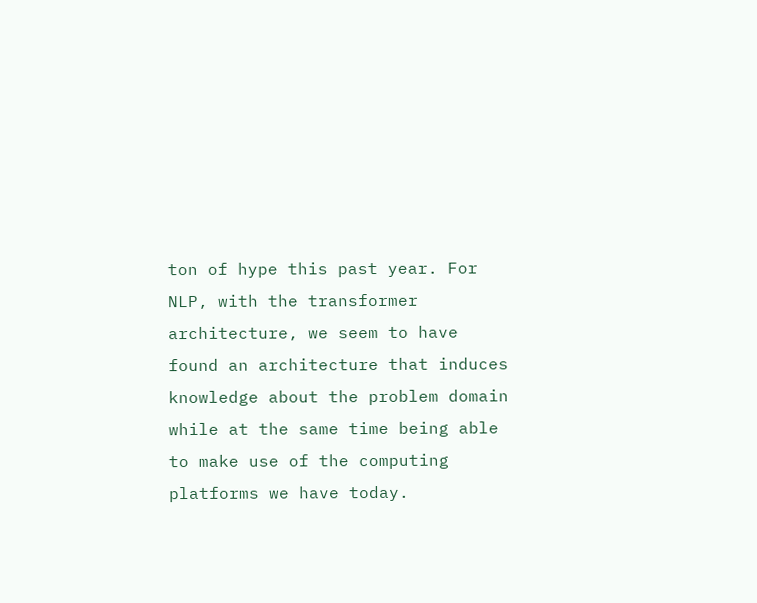ton of hype this past year. For NLP, with the transformer architecture, we seem to have found an architecture that induces knowledge about the problem domain while at the same time being able to make use of the computing platforms we have today.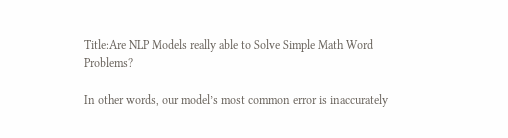Title:Are NLP Models really able to Solve Simple Math Word Problems?

In other words, our model’s most common error is inaccurately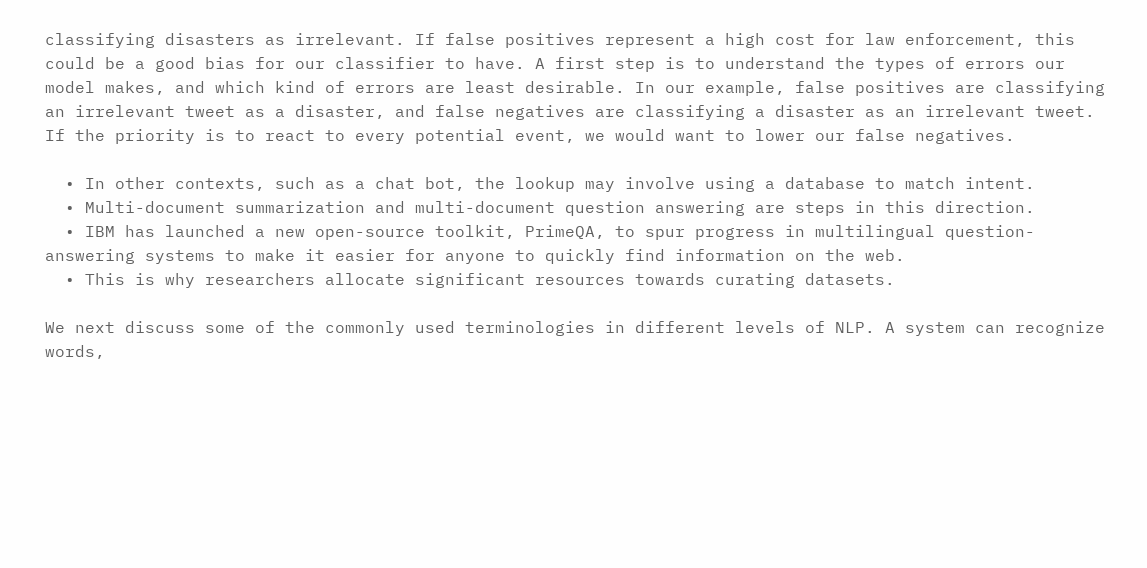classifying disasters as irrelevant. If false positives represent a high cost for law enforcement, this could be a good bias for our classifier to have. A first step is to understand the types of errors our model makes, and which kind of errors are least desirable. In our example, false positives are classifying an irrelevant tweet as a disaster, and false negatives are classifying a disaster as an irrelevant tweet. If the priority is to react to every potential event, we would want to lower our false negatives.

  • In other contexts, such as a chat bot, the lookup may involve using a database to match intent.
  • Multi-document summarization and multi-document question answering are steps in this direction.
  • IBM has launched a new open-source toolkit, PrimeQA, to spur progress in multilingual question-answering systems to make it easier for anyone to quickly find information on the web.
  • This is why researchers allocate significant resources towards curating datasets.

We next discuss some of the commonly used terminologies in different levels of NLP. A system can recognize words,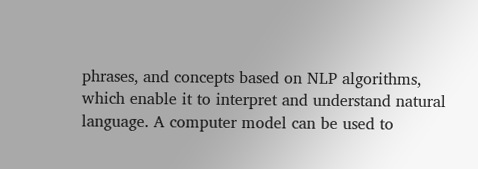phrases, and concepts based on NLP algorithms, which enable it to interpret and understand natural language. A computer model can be used to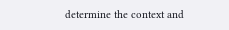determine the context and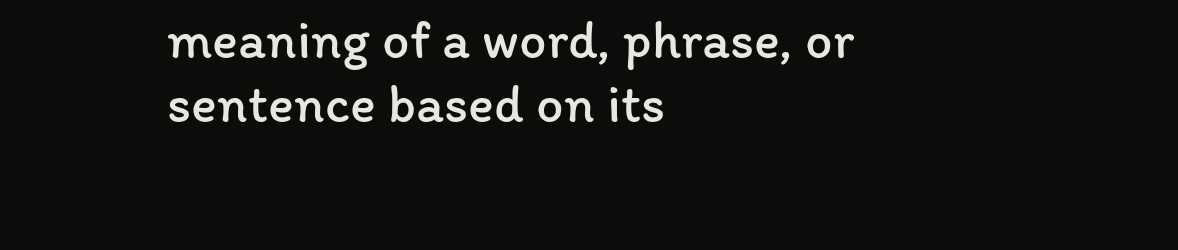meaning of a word, phrase, or sentence based on its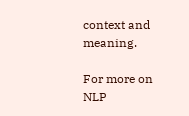context and meaning.

For more on NLP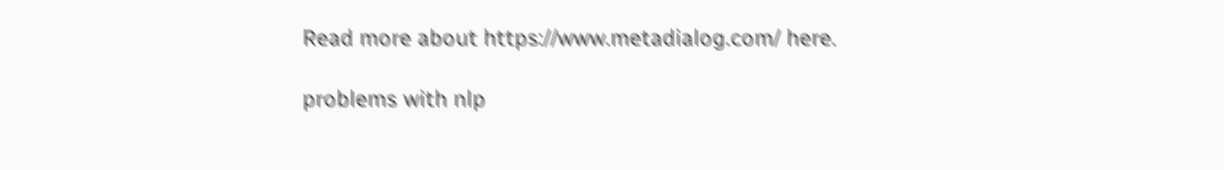Read more about https://www.metadialog.com/ here.

problems with nlp